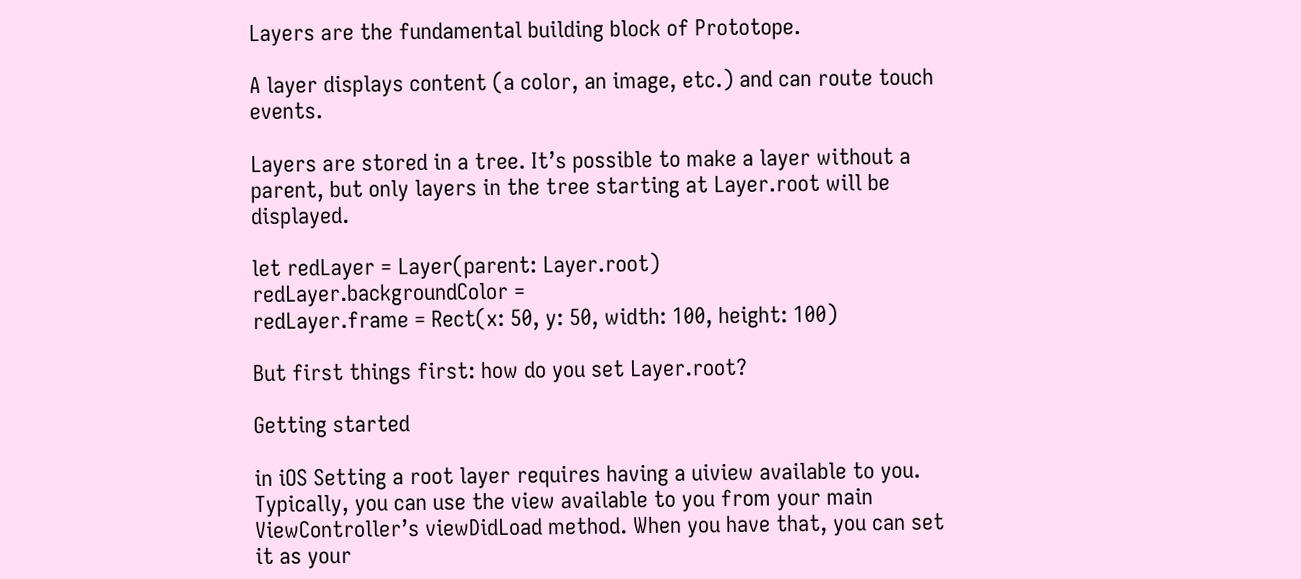Layers are the fundamental building block of Prototope.

A layer displays content (a color, an image, etc.) and can route touch events.

Layers are stored in a tree. It’s possible to make a layer without a parent, but only layers in the tree starting at Layer.root will be displayed.

let redLayer = Layer(parent: Layer.root)
redLayer.backgroundColor =
redLayer.frame = Rect(x: 50, y: 50, width: 100, height: 100)

But first things first: how do you set Layer.root?

Getting started

in iOS Setting a root layer requires having a uiview available to you. Typically, you can use the view available to you from your main ViewController’s viewDidLoad method. When you have that, you can set it as your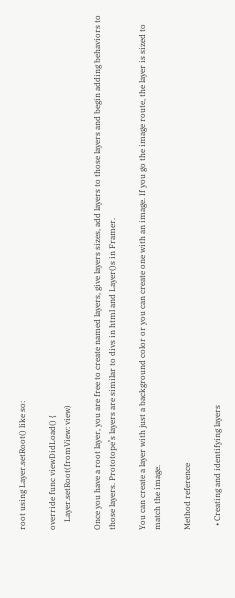root using Layer.setRoot() like so:

override func viewDidLoad() {
    Layer.setRoot(fromView: view)

Once you have a root layer, you are free to create named layers, give layers sizes, add layers to those layers and begin adding behaviors to those layers. Prototope’s layers are similar to divs in html and Layer()s in Framer.

You can create a layer with just a background color or you can create one with an image. If you go the image route, the layer is sized to match the image.

Method reference

  • Creating and identifying layers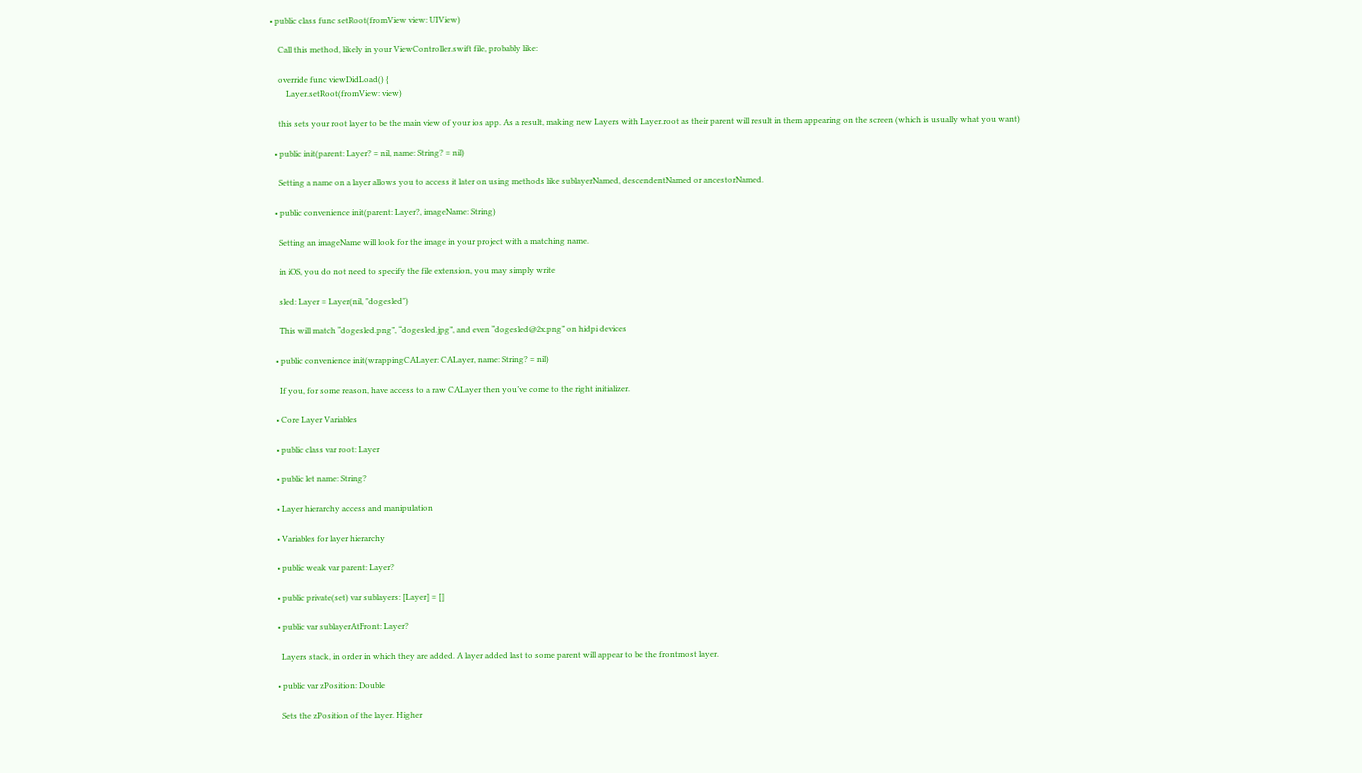• public class func setRoot(fromView view: UIView)

    Call this method, likely in your ViewController.swift file, probably like:

    override func viewDidLoad() {
        Layer.setRoot(fromView: view)

    this sets your root layer to be the main view of your ios app. As a result, making new Layers with Layer.root as their parent will result in them appearing on the screen (which is usually what you want)

  • public init(parent: Layer? = nil, name: String? = nil)

    Setting a name on a layer allows you to access it later on using methods like sublayerNamed, descendentNamed or ancestorNamed.

  • public convenience init(parent: Layer?, imageName: String)

    Setting an imageName will look for the image in your project with a matching name.

    in iOS, you do not need to specify the file extension, you may simply write

    sled: Layer = Layer(nil, "dogesled")

    This will match “dogesled.png”, “dogesled.jpg”, and even “dogesled@2x.png” on hidpi devices

  • public convenience init(wrappingCALayer: CALayer, name: String? = nil)

    If you, for some reason, have access to a raw CALayer then you’ve come to the right initializer.

  • Core Layer Variables

  • public class var root: Layer

  • public let name: String?

  • Layer hierarchy access and manipulation

  • Variables for layer hierarchy

  • public weak var parent: Layer?

  • public private(set) var sublayers: [Layer] = []

  • public var sublayerAtFront: Layer?

    Layers stack, in order in which they are added. A layer added last to some parent will appear to be the frontmost layer.

  • public var zPosition: Double

    Sets the zPosition of the layer. Higher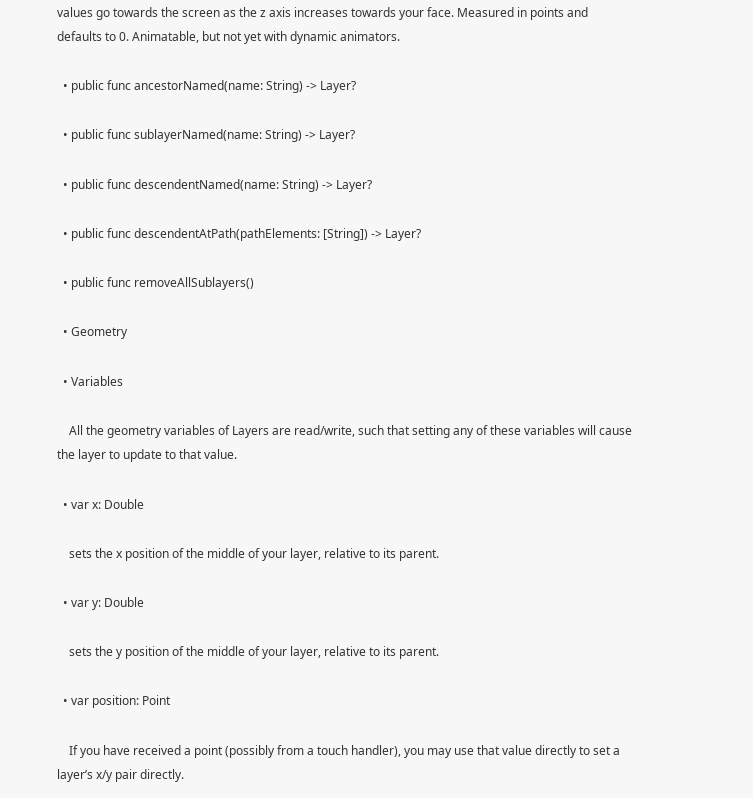values go towards the screen as the z axis increases towards your face. Measured in points and defaults to 0. Animatable, but not yet with dynamic animators.

  • public func ancestorNamed(name: String) -> Layer?

  • public func sublayerNamed(name: String) -> Layer?

  • public func descendentNamed(name: String) -> Layer?

  • public func descendentAtPath(pathElements: [String]) -> Layer?

  • public func removeAllSublayers()

  • Geometry

  • Variables

    All the geometry variables of Layers are read/write, such that setting any of these variables will cause the layer to update to that value.

  • var x: Double

    sets the x position of the middle of your layer, relative to its parent.

  • var y: Double

    sets the y position of the middle of your layer, relative to its parent.

  • var position: Point

    If you have received a point (possibly from a touch handler), you may use that value directly to set a layer’s x/y pair directly.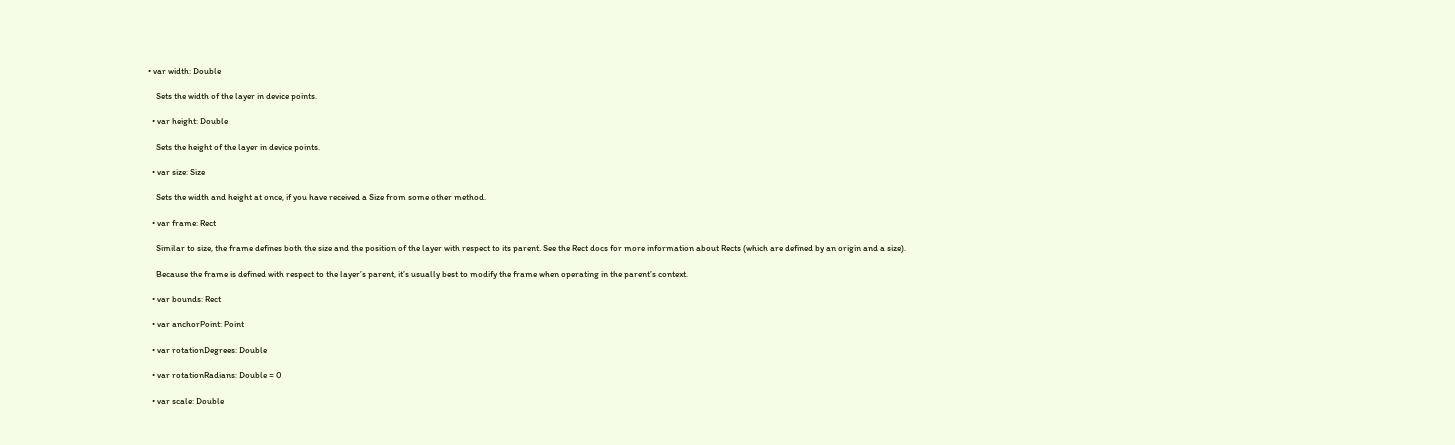• var width: Double

    Sets the width of the layer in device points.

  • var height: Double

    Sets the height of the layer in device points.

  • var size: Size

    Sets the width and height at once, if you have received a Size from some other method.

  • var frame: Rect

    Similar to size, the frame defines both the size and the position of the layer with respect to its parent. See the Rect docs for more information about Rects (which are defined by an origin and a size).

    Because the frame is defined with respect to the layer’s parent, it’s usually best to modify the frame when operating in the parent’s context.

  • var bounds: Rect

  • var anchorPoint: Point

  • var rotationDegrees: Double

  • var rotationRadians: Double = 0

  • var scale: Double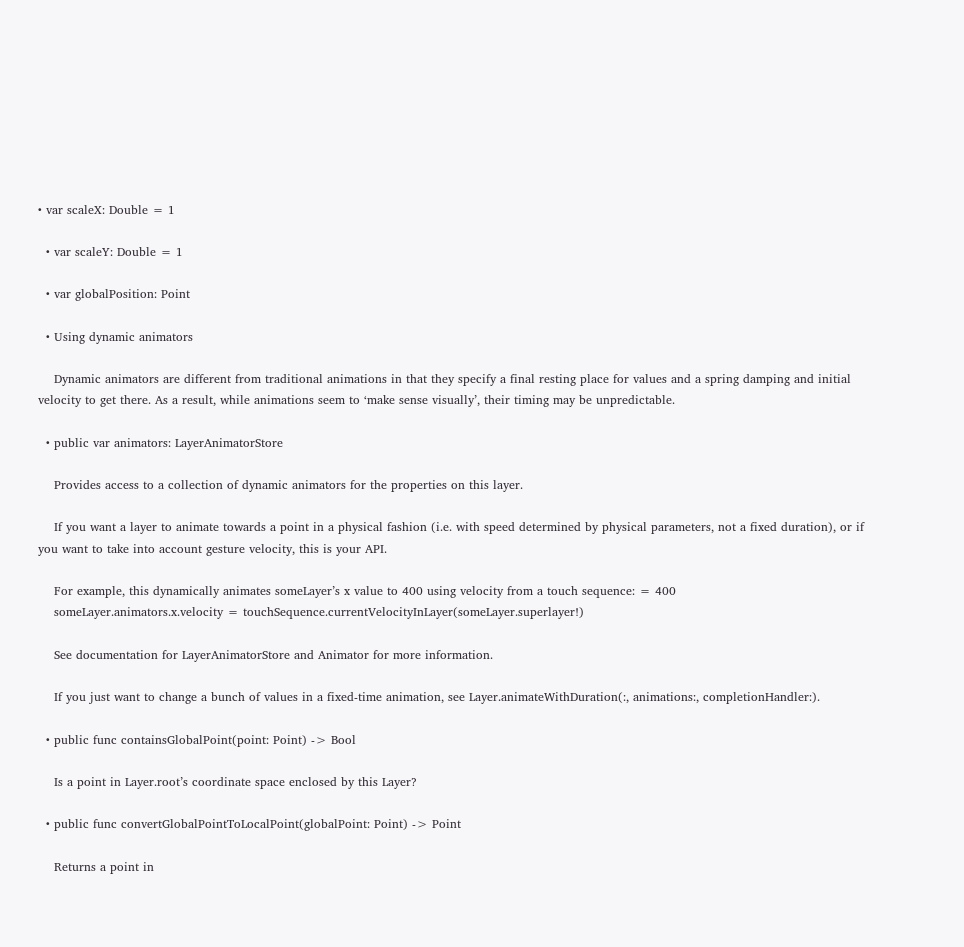• var scaleX: Double = 1

  • var scaleY: Double = 1

  • var globalPosition: Point

  • Using dynamic animators

    Dynamic animators are different from traditional animations in that they specify a final resting place for values and a spring damping and initial velocity to get there. As a result, while animations seem to ‘make sense visually’, their timing may be unpredictable.

  • public var animators: LayerAnimatorStore

    Provides access to a collection of dynamic animators for the properties on this layer.

    If you want a layer to animate towards a point in a physical fashion (i.e. with speed determined by physical parameters, not a fixed duration), or if you want to take into account gesture velocity, this is your API.

    For example, this dynamically animates someLayer’s x value to 400 using velocity from a touch sequence: = 400
    someLayer.animators.x.velocity = touchSequence.currentVelocityInLayer(someLayer.superlayer!)

    See documentation for LayerAnimatorStore and Animator for more information.

    If you just want to change a bunch of values in a fixed-time animation, see Layer.animateWithDuration(:, animations:, completionHandler:).

  • public func containsGlobalPoint(point: Point) -> Bool

    Is a point in Layer.root’s coordinate space enclosed by this Layer?

  • public func convertGlobalPointToLocalPoint(globalPoint: Point) -> Point

    Returns a point in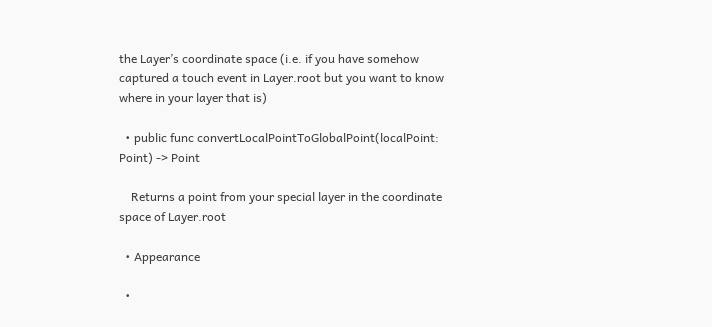the Layer’s coordinate space (i.e. if you have somehow captured a touch event in Layer.root but you want to know where in your layer that is)

  • public func convertLocalPointToGlobalPoint(localPoint: Point) -> Point

    Returns a point from your special layer in the coordinate space of Layer.root

  • Appearance

  •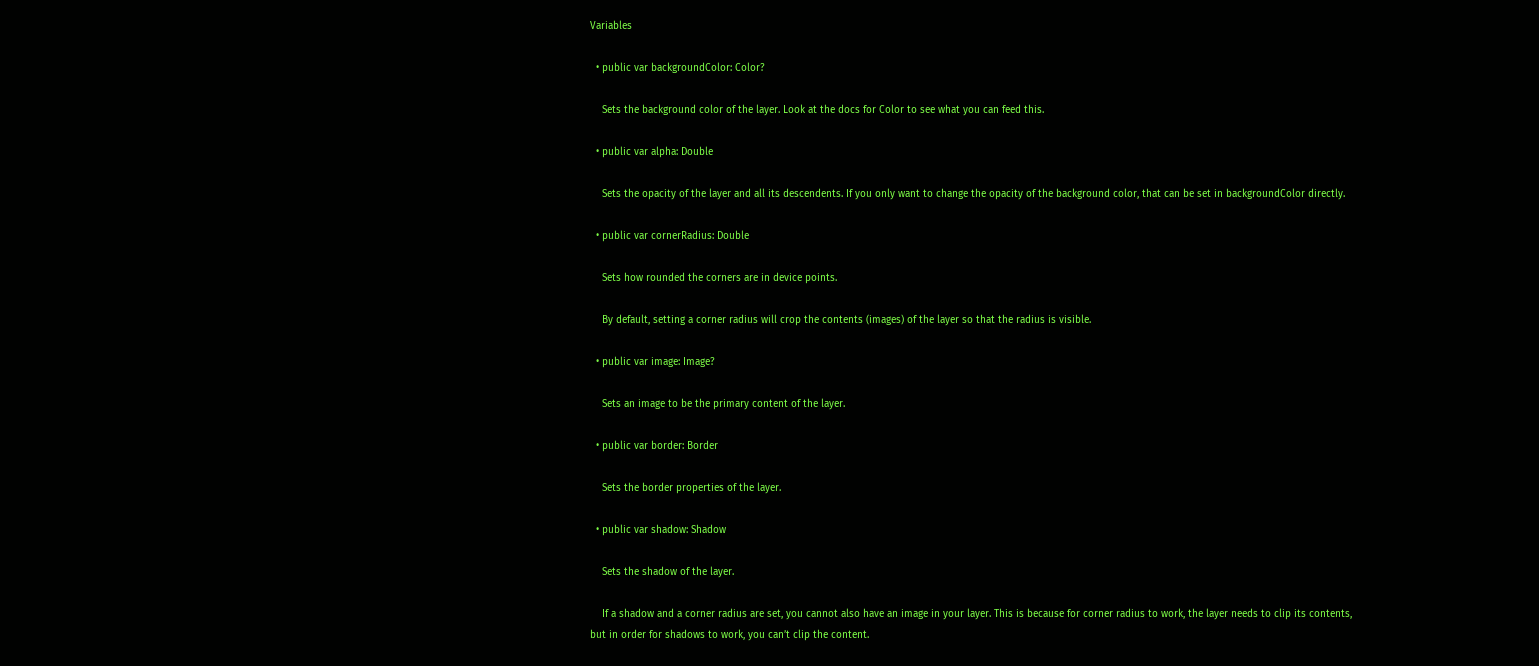Variables

  • public var backgroundColor: Color?

    Sets the background color of the layer. Look at the docs for Color to see what you can feed this.

  • public var alpha: Double

    Sets the opacity of the layer and all its descendents. If you only want to change the opacity of the background color, that can be set in backgroundColor directly.

  • public var cornerRadius: Double

    Sets how rounded the corners are in device points.

    By default, setting a corner radius will crop the contents (images) of the layer so that the radius is visible.

  • public var image: Image?

    Sets an image to be the primary content of the layer.

  • public var border: Border

    Sets the border properties of the layer.

  • public var shadow: Shadow

    Sets the shadow of the layer.

    If a shadow and a corner radius are set, you cannot also have an image in your layer. This is because for corner radius to work, the layer needs to clip its contents, but in order for shadows to work, you can’t clip the content.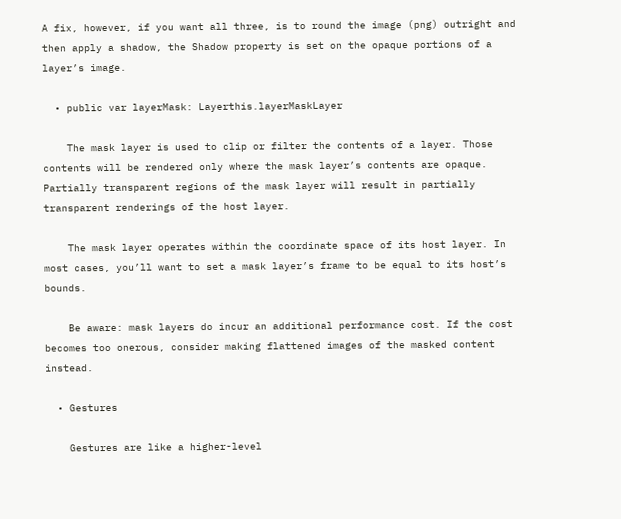A fix, however, if you want all three, is to round the image (png) outright and then apply a shadow, the Shadow property is set on the opaque portions of a layer’s image.

  • public var layerMask: Layerthis.layerMaskLayer

    The mask layer is used to clip or filter the contents of a layer. Those contents will be rendered only where the mask layer’s contents are opaque. Partially transparent regions of the mask layer will result in partially transparent renderings of the host layer.

    The mask layer operates within the coordinate space of its host layer. In most cases, you’ll want to set a mask layer’s frame to be equal to its host’s bounds.

    Be aware: mask layers do incur an additional performance cost. If the cost becomes too onerous, consider making flattened images of the masked content instead.

  • Gestures

    Gestures are like a higher-level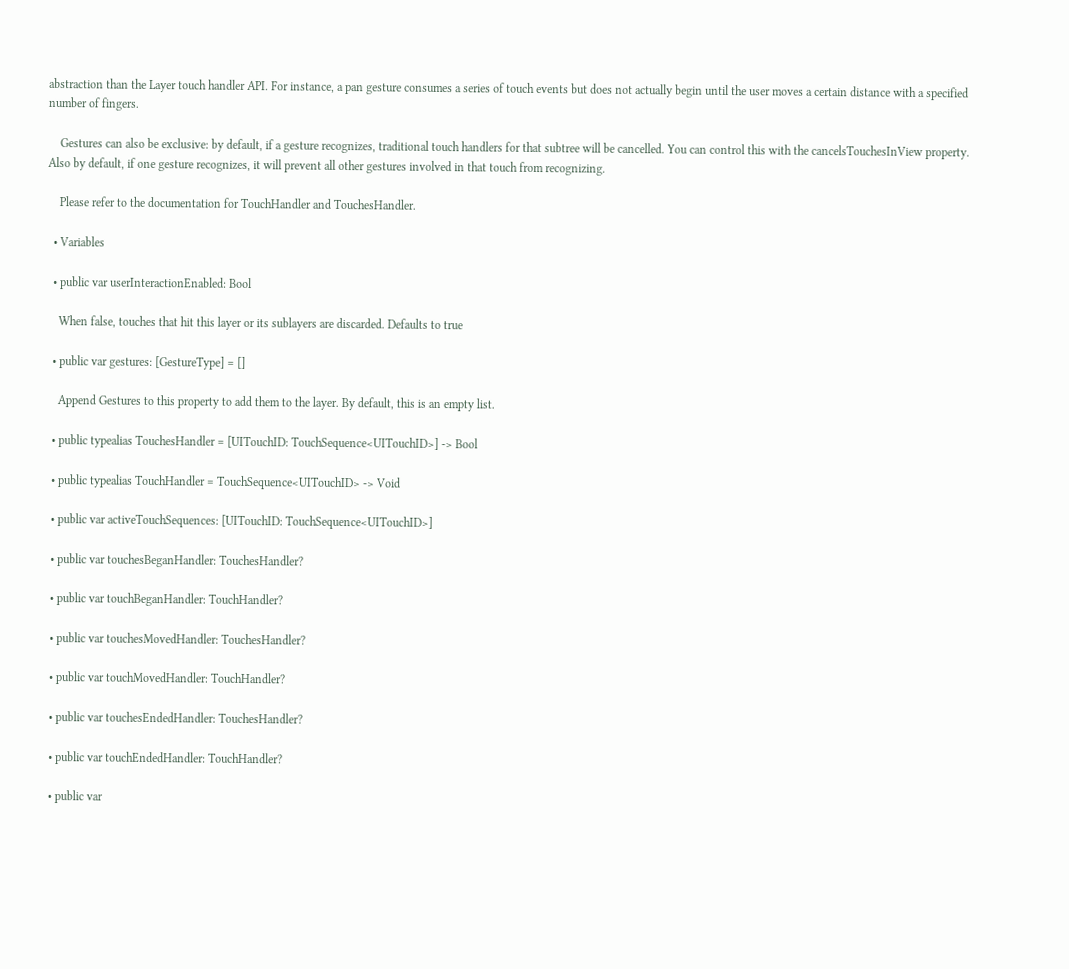abstraction than the Layer touch handler API. For instance, a pan gesture consumes a series of touch events but does not actually begin until the user moves a certain distance with a specified number of fingers.

    Gestures can also be exclusive: by default, if a gesture recognizes, traditional touch handlers for that subtree will be cancelled. You can control this with the cancelsTouchesInView property. Also by default, if one gesture recognizes, it will prevent all other gestures involved in that touch from recognizing.

    Please refer to the documentation for TouchHandler and TouchesHandler.

  • Variables

  • public var userInteractionEnabled: Bool

    When false, touches that hit this layer or its sublayers are discarded. Defaults to true

  • public var gestures: [GestureType] = []

    Append Gestures to this property to add them to the layer. By default, this is an empty list.

  • public typealias TouchesHandler = [UITouchID: TouchSequence<UITouchID>] -> Bool

  • public typealias TouchHandler = TouchSequence<UITouchID> -> Void

  • public var activeTouchSequences: [UITouchID: TouchSequence<UITouchID>]

  • public var touchesBeganHandler: TouchesHandler?

  • public var touchBeganHandler: TouchHandler?

  • public var touchesMovedHandler: TouchesHandler?

  • public var touchMovedHandler: TouchHandler?

  • public var touchesEndedHandler: TouchesHandler?

  • public var touchEndedHandler: TouchHandler?

  • public var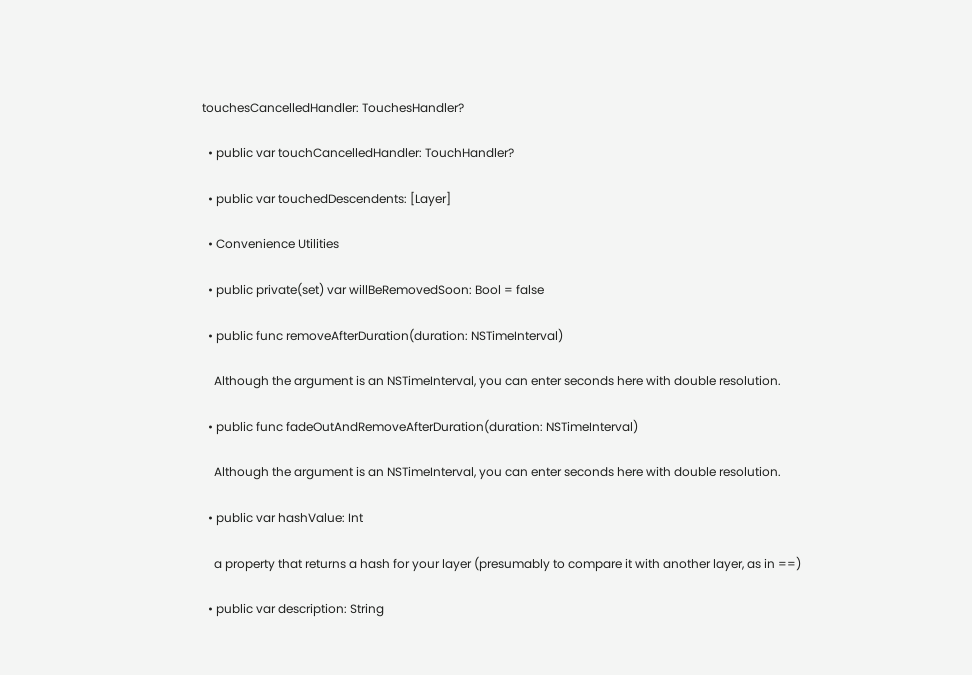touchesCancelledHandler: TouchesHandler?

  • public var touchCancelledHandler: TouchHandler?

  • public var touchedDescendents: [Layer]

  • Convenience Utilities

  • public private(set) var willBeRemovedSoon: Bool = false

  • public func removeAfterDuration(duration: NSTimeInterval)

    Although the argument is an NSTimeInterval, you can enter seconds here with double resolution.

  • public func fadeOutAndRemoveAfterDuration(duration: NSTimeInterval)

    Although the argument is an NSTimeInterval, you can enter seconds here with double resolution.

  • public var hashValue: Int

    a property that returns a hash for your layer (presumably to compare it with another layer, as in ==)

  • public var description: String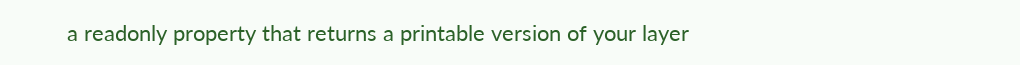a readonly property that returns a printable version of your layer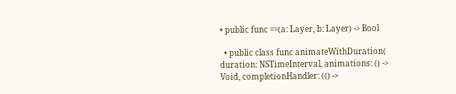• public func ==(a: Layer, b: Layer) -> Bool

  • public class func animateWithDuration( duration: NSTimeInterval, animations: () -> Void, completionHandler: (() ->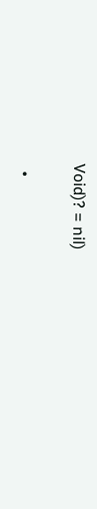Void)? = nil)

  •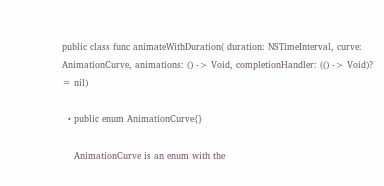public class func animateWithDuration( duration: NSTimeInterval, curve: AnimationCurve, animations: () -> Void, completionHandler: (() -> Void)? = nil)

  • public enum AnimationCurve{}

    AnimationCurve is an enum with the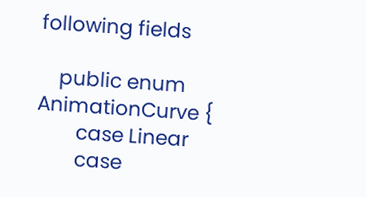following fields

    public enum AnimationCurve {
        case Linear
        case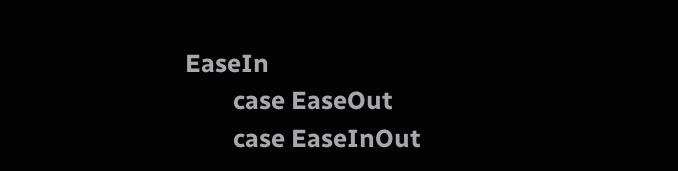EaseIn
        case EaseOut
        case EaseInOut